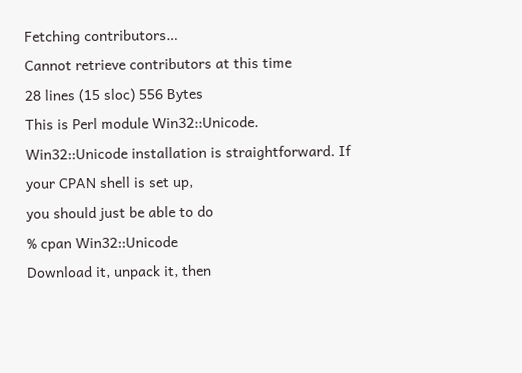Fetching contributors…
Cannot retrieve contributors at this time
28 lines (15 sloc) 556 Bytes
This is Perl module Win32::Unicode.
Win32::Unicode installation is straightforward. If your CPAN shell is set up,
you should just be able to do
% cpan Win32::Unicode
Download it, unpack it, then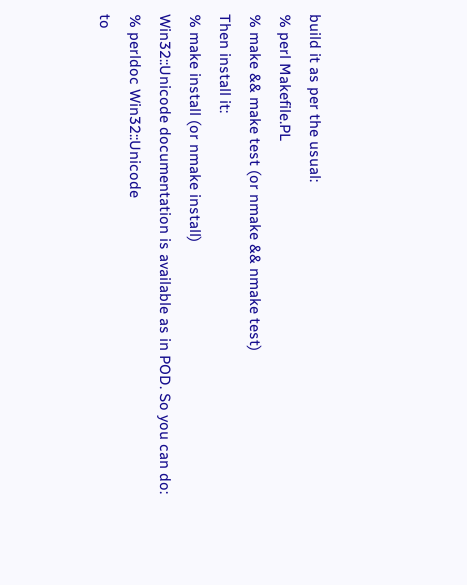build it as per the usual:
% perl Makefile.PL
% make && make test (or nmake && nmake test)
Then install it:
% make install (or nmake install)
Win32::Unicode documentation is available as in POD. So you can do:
% perldoc Win32::Unicode
to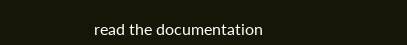read the documentation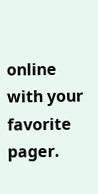online with your favorite pager.